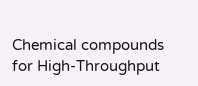Chemical compounds for High-Throughput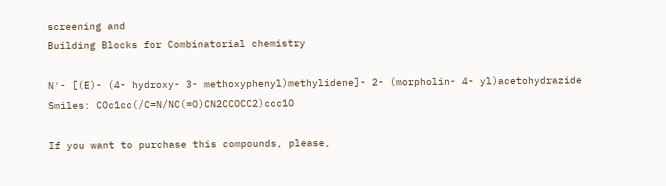screening and
Building Blocks for Combinatorial chemistry

N'- [(E)- (4- hydroxy- 3- methoxyphenyl)methylidene]- 2- (morpholin- 4- yl)acetohydrazide
Smiles: COc1cc(/C=N/NC(=O)CN2CCOCC2)ccc1O

If you want to purchase this compounds, please,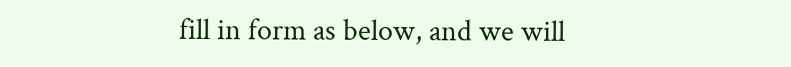fill in form as below, and we will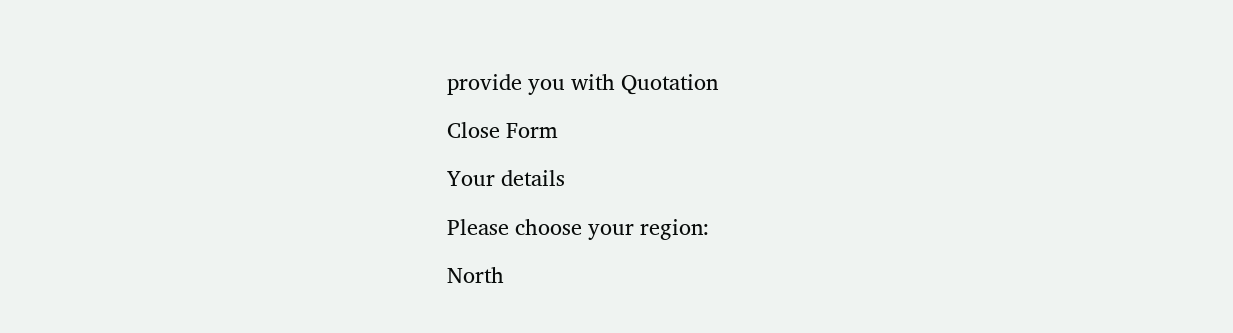provide you with Quotation

Close Form

Your details

Please choose your region:

North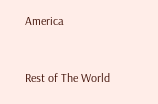America



Rest of The World